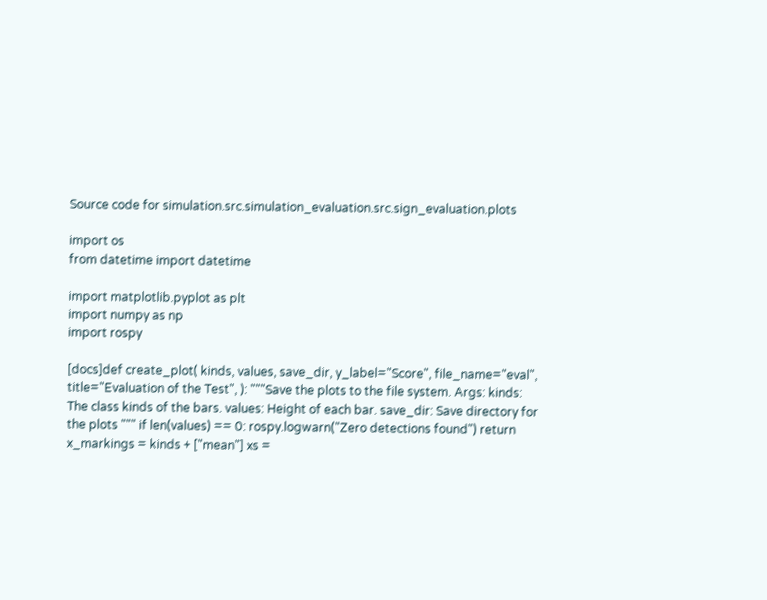Source code for simulation.src.simulation_evaluation.src.sign_evaluation.plots

import os
from datetime import datetime

import matplotlib.pyplot as plt
import numpy as np
import rospy

[docs]def create_plot( kinds, values, save_dir, y_label="Score", file_name="eval", title="Evaluation of the Test", ): """Save the plots to the file system. Args: kinds: The class kinds of the bars. values: Height of each bar. save_dir: Save directory for the plots """ if len(values) == 0: rospy.logwarn("Zero detections found") return x_markings = kinds + ["mean"] xs =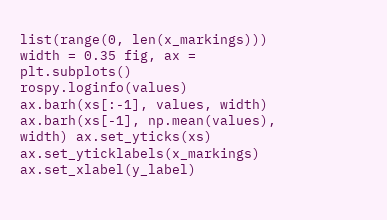list(range(0, len(x_markings))) width = 0.35 fig, ax = plt.subplots() rospy.loginfo(values) ax.barh(xs[:-1], values, width) ax.barh(xs[-1], np.mean(values), width) ax.set_yticks(xs) ax.set_yticklabels(x_markings) ax.set_xlabel(y_label)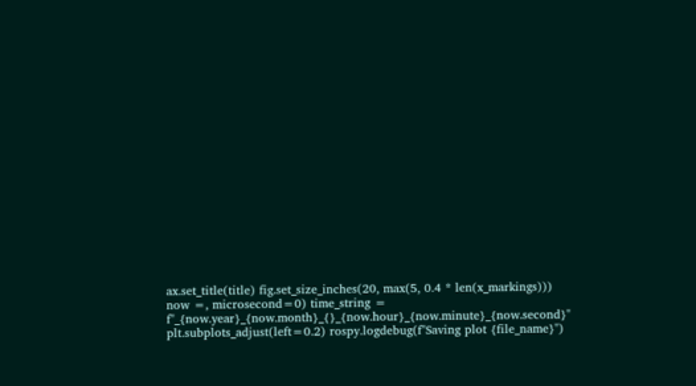ax.set_title(title) fig.set_size_inches(20, max(5, 0.4 * len(x_markings))) now =, microsecond=0) time_string = f"_{now.year}_{now.month}_{}_{now.hour}_{now.minute}_{now.second}" plt.subplots_adjust(left=0.2) rospy.logdebug(f"Saving plot {file_name}")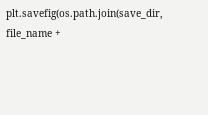plt.savefig(os.path.join(save_dir, file_name +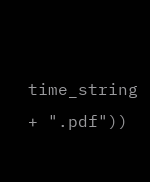time_string + ".pdf"))